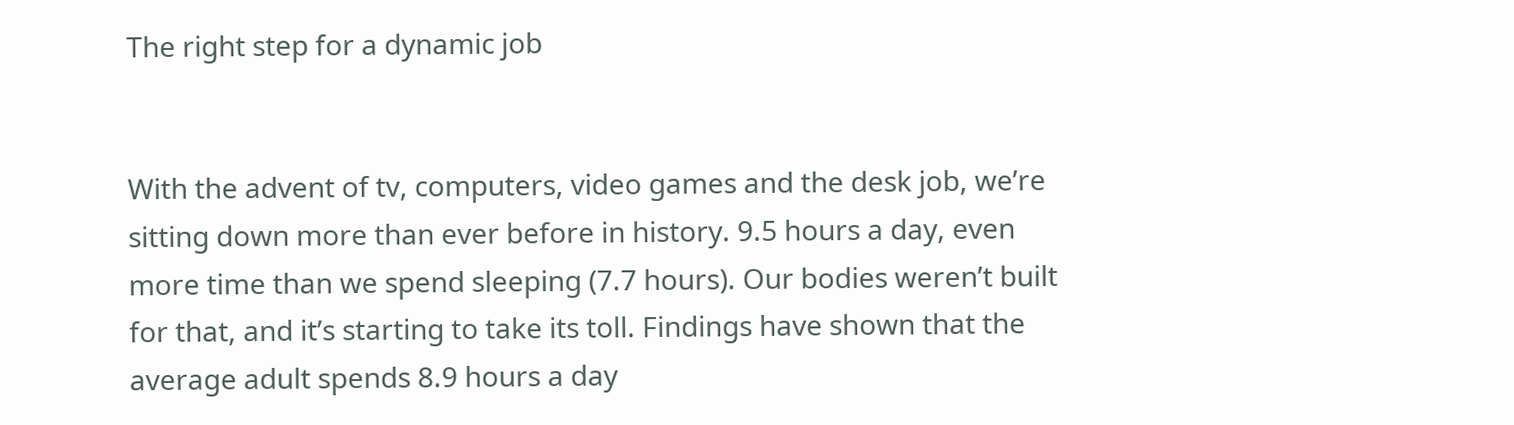The right step for a dynamic job


With the advent of tv, computers, video games and the desk job, we’re sitting down more than ever before in history. 9.5 hours a day, even more time than we spend sleeping (7.7 hours). Our bodies weren’t built for that, and it’s starting to take its toll. Findings have shown that the average adult spends 8.9 hours a day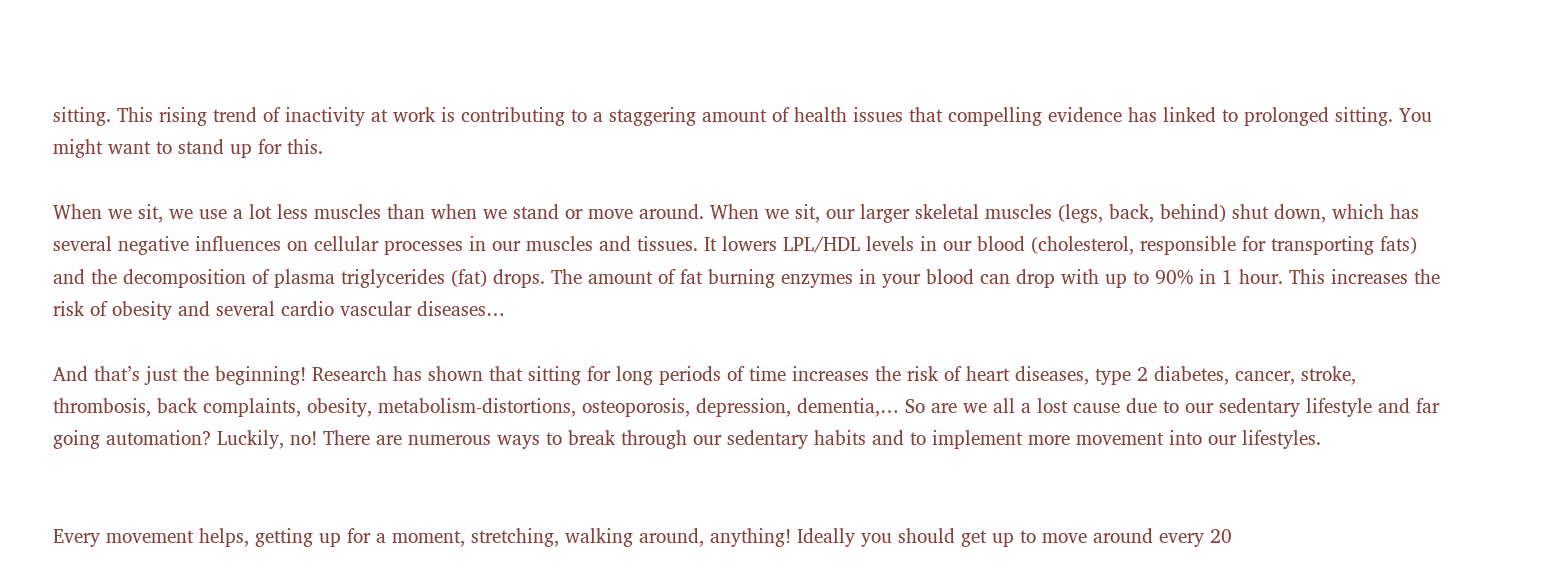sitting. This rising trend of inactivity at work is contributing to a staggering amount of health issues that compelling evidence has linked to prolonged sitting. You might want to stand up for this.

When we sit, we use a lot less muscles than when we stand or move around. When we sit, our larger skeletal muscles (legs, back, behind) shut down, which has several negative influences on cellular processes in our muscles and tissues. It lowers LPL/HDL levels in our blood (cholesterol, responsible for transporting fats) and the decomposition of plasma triglycerides (fat) drops. The amount of fat burning enzymes in your blood can drop with up to 90% in 1 hour. This increases the risk of obesity and several cardio vascular diseases…

And that’s just the beginning! Research has shown that sitting for long periods of time increases the risk of heart diseases, type 2 diabetes, cancer, stroke, thrombosis, back complaints, obesity, metabolism-distortions, osteoporosis, depression, dementia,… So are we all a lost cause due to our sedentary lifestyle and far going automation? Luckily, no! There are numerous ways to break through our sedentary habits and to implement more movement into our lifestyles.


Every movement helps, getting up for a moment, stretching, walking around, anything! Ideally you should get up to move around every 20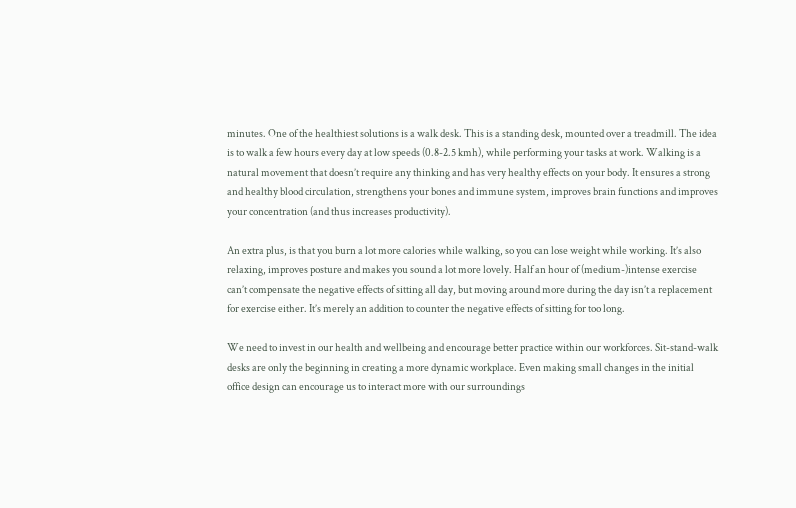minutes. One of the healthiest solutions is a walk desk. This is a standing desk, mounted over a treadmill. The idea is to walk a few hours every day at low speeds (0.8-2.5 kmh), while performing your tasks at work. Walking is a natural movement that doesn’t require any thinking and has very healthy effects on your body. It ensures a strong and healthy blood circulation, strengthens your bones and immune system, improves brain functions and improves your concentration (and thus increases productivity).

An extra plus, is that you burn a lot more calories while walking, so you can lose weight while working. It’s also relaxing, improves posture and makes you sound a lot more lovely. Half an hour of (medium-)intense exercise can’t compensate the negative effects of sitting all day, but moving around more during the day isn’t a replacement for exercise either. It’s merely an addition to counter the negative effects of sitting for too long.

We need to invest in our health and wellbeing and encourage better practice within our workforces. Sit-stand-walk desks are only the beginning in creating a more dynamic workplace. Even making small changes in the initial office design can encourage us to interact more with our surroundings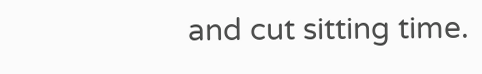and cut sitting time.